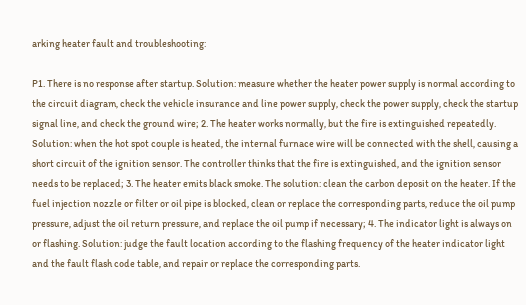arking heater fault and troubleshooting:

P1. There is no response after startup. Solution: measure whether the heater power supply is normal according to the circuit diagram, check the vehicle insurance and line power supply, check the power supply, check the startup signal line, and check the ground wire; 2. The heater works normally, but the fire is extinguished repeatedly. Solution: when the hot spot couple is heated, the internal furnace wire will be connected with the shell, causing a short circuit of the ignition sensor. The controller thinks that the fire is extinguished, and the ignition sensor needs to be replaced; 3. The heater emits black smoke. The solution: clean the carbon deposit on the heater. If the fuel injection nozzle or filter or oil pipe is blocked, clean or replace the corresponding parts, reduce the oil pump pressure, adjust the oil return pressure, and replace the oil pump if necessary; 4. The indicator light is always on or flashing. Solution: judge the fault location according to the flashing frequency of the heater indicator light and the fault flash code table, and repair or replace the corresponding parts.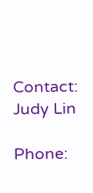Contact: Judy Lin

Phone: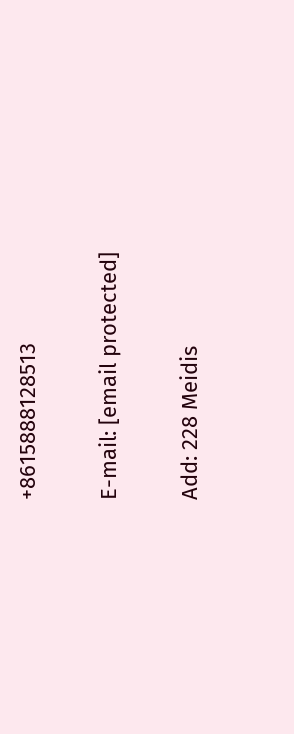+8615888128513

E-mail: [email protected]

Add: 228 Meidis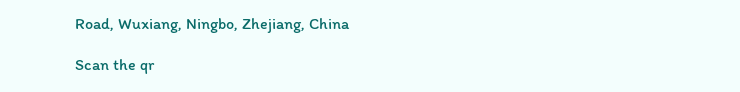Road, Wuxiang, Ningbo, Zhejiang, China

Scan the qr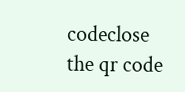codeclose
the qr code